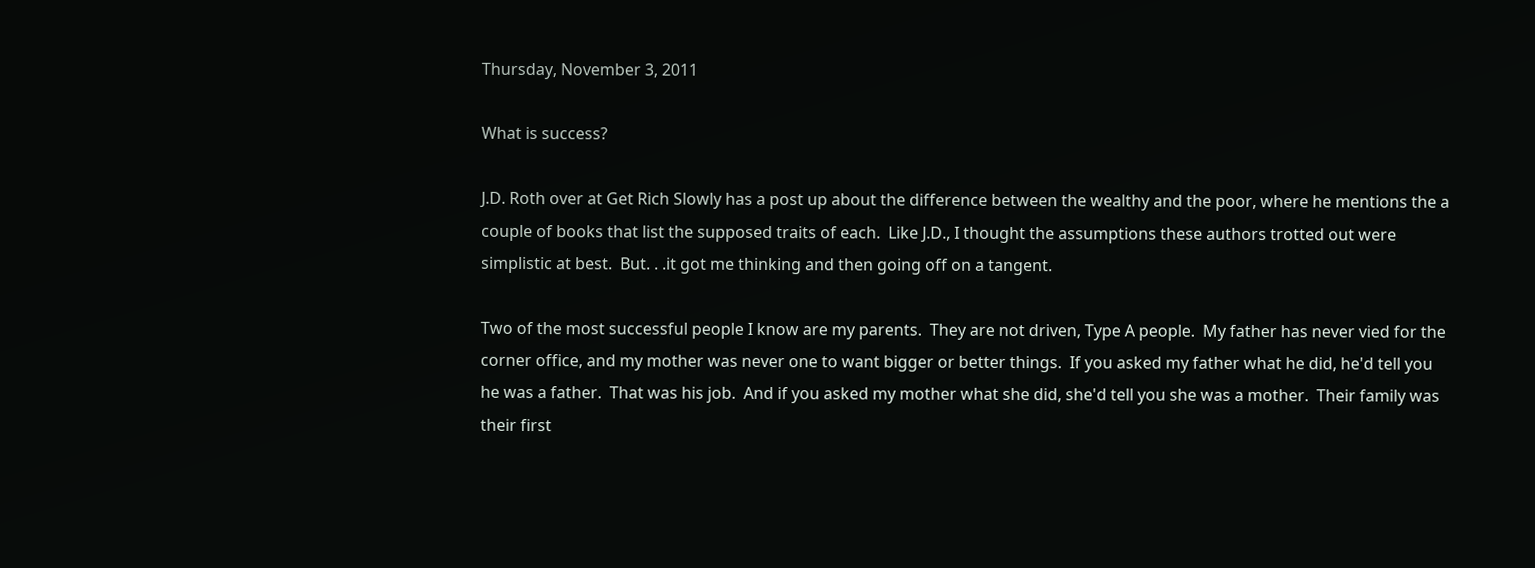Thursday, November 3, 2011

What is success?

J.D. Roth over at Get Rich Slowly has a post up about the difference between the wealthy and the poor, where he mentions the a couple of books that list the supposed traits of each.  Like J.D., I thought the assumptions these authors trotted out were simplistic at best.  But. . .it got me thinking and then going off on a tangent.

Two of the most successful people I know are my parents.  They are not driven, Type A people.  My father has never vied for the corner office, and my mother was never one to want bigger or better things.  If you asked my father what he did, he'd tell you he was a father.  That was his job.  And if you asked my mother what she did, she'd tell you she was a mother.  Their family was their first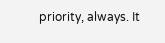priority, always. It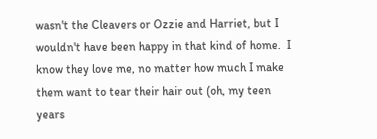wasn't the Cleavers or Ozzie and Harriet, but I wouldn't have been happy in that kind of home.  I know they love me, no matter how much I make them want to tear their hair out (oh, my teen years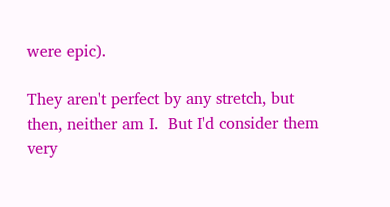were epic).

They aren't perfect by any stretch, but then, neither am I.  But I'd consider them very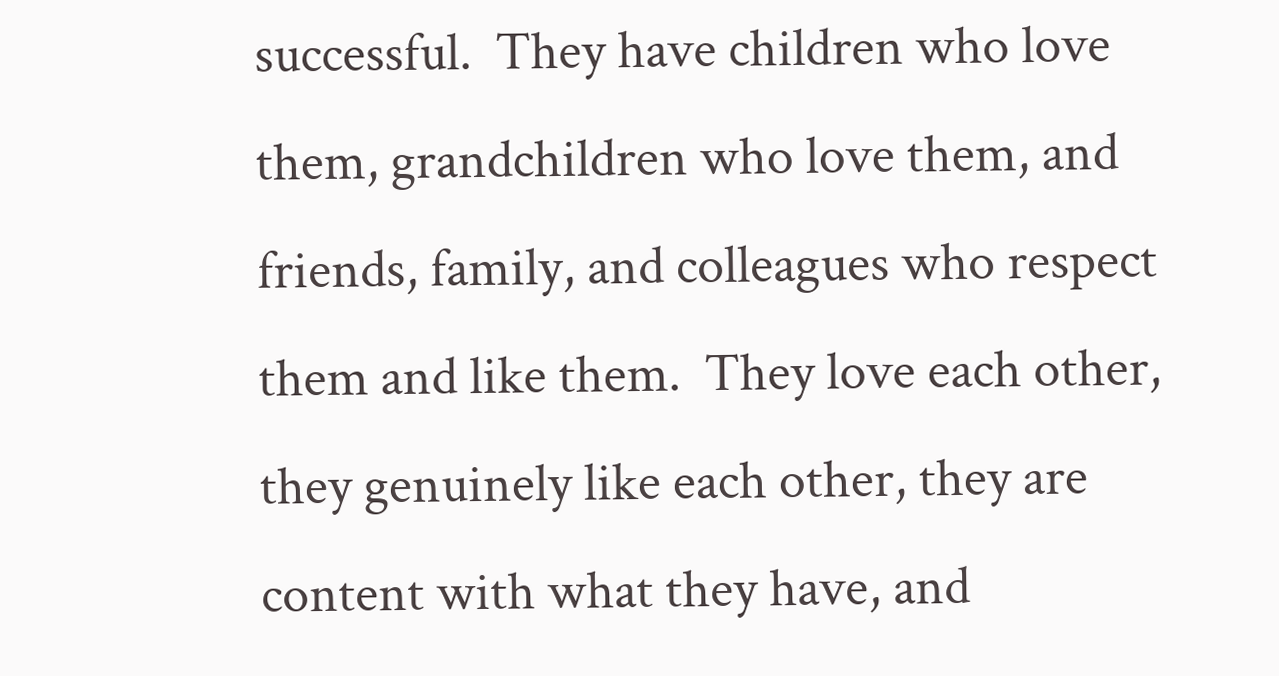successful.  They have children who love them, grandchildren who love them, and friends, family, and colleagues who respect them and like them.  They love each other, they genuinely like each other, they are content with what they have, and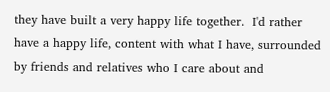they have built a very happy life together.  I'd rather have a happy life, content with what I have, surrounded by friends and relatives who I care about and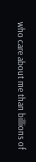who care about me than billions of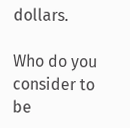dollars.

Who do you consider to be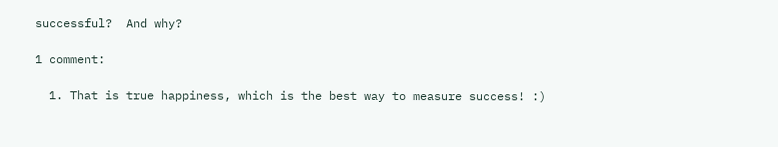successful?  And why?

1 comment:

  1. That is true happiness, which is the best way to measure success! :)